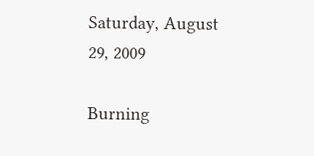Saturday, August 29, 2009

Burning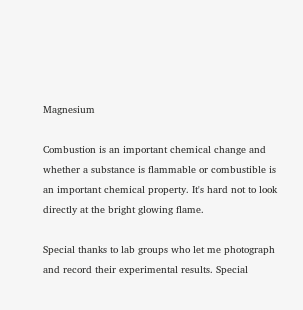Magnesium

Combustion is an important chemical change and whether a substance is flammable or combustible is an important chemical property. It's hard not to look directly at the bright glowing flame.

Special thanks to lab groups who let me photograph and record their experimental results. Special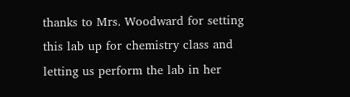thanks to Mrs. Woodward for setting this lab up for chemistry class and letting us perform the lab in her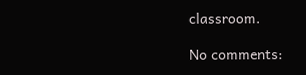classroom.

No comments: